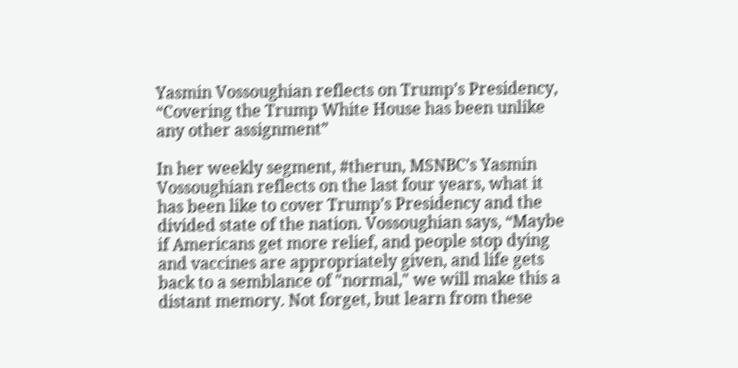Yasmin Vossoughian reflects on Trump’s Presidency, “Covering the Trump White House has been unlike any other assignment”

In her weekly segment, #therun, MSNBC’s Yasmin Vossoughian reflects on the last four years, what it has been like to cover Trump’s Presidency and the divided state of the nation. Vossoughian says, “Maybe if Americans get more relief, and people stop dying and vaccines are appropriately given, and life gets back to a semblance of "normal," we will make this a distant memory. Not forget, but learn from these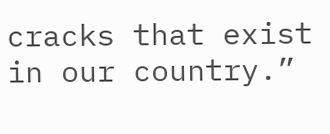cracks that exist in our country.”